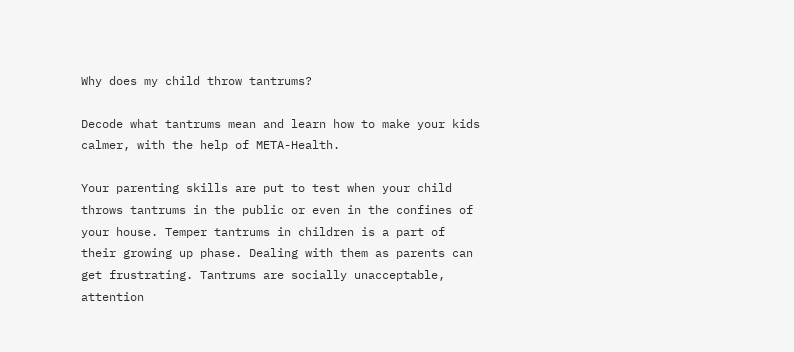Why does my child throw tantrums?

Decode what tantrums mean and learn how to make your kids calmer, with the help of META-Health.

Your parenting skills are put to test when your child throws tantrums in the public or even in the confines of your house. Temper tantrums in children is a part of their growing up phase. Dealing with them as parents can get frustrating. Tantrums are socially unacceptable, attention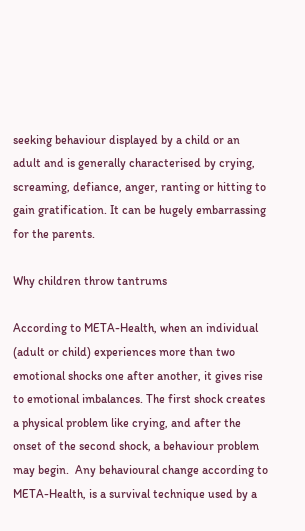seeking behaviour displayed by a child or an adult and is generally characterised by crying, screaming, defiance, anger, ranting or hitting to gain gratification. It can be hugely embarrassing for the parents.

Why children throw tantrums

According to META-Health, when an individual (adult or child) experiences more than two emotional shocks one after another, it gives rise to emotional imbalances. The first shock creates a physical problem like crying, and after the onset of the second shock, a behaviour problem may begin.  Any behavioural change according to META-Health, is a survival technique used by a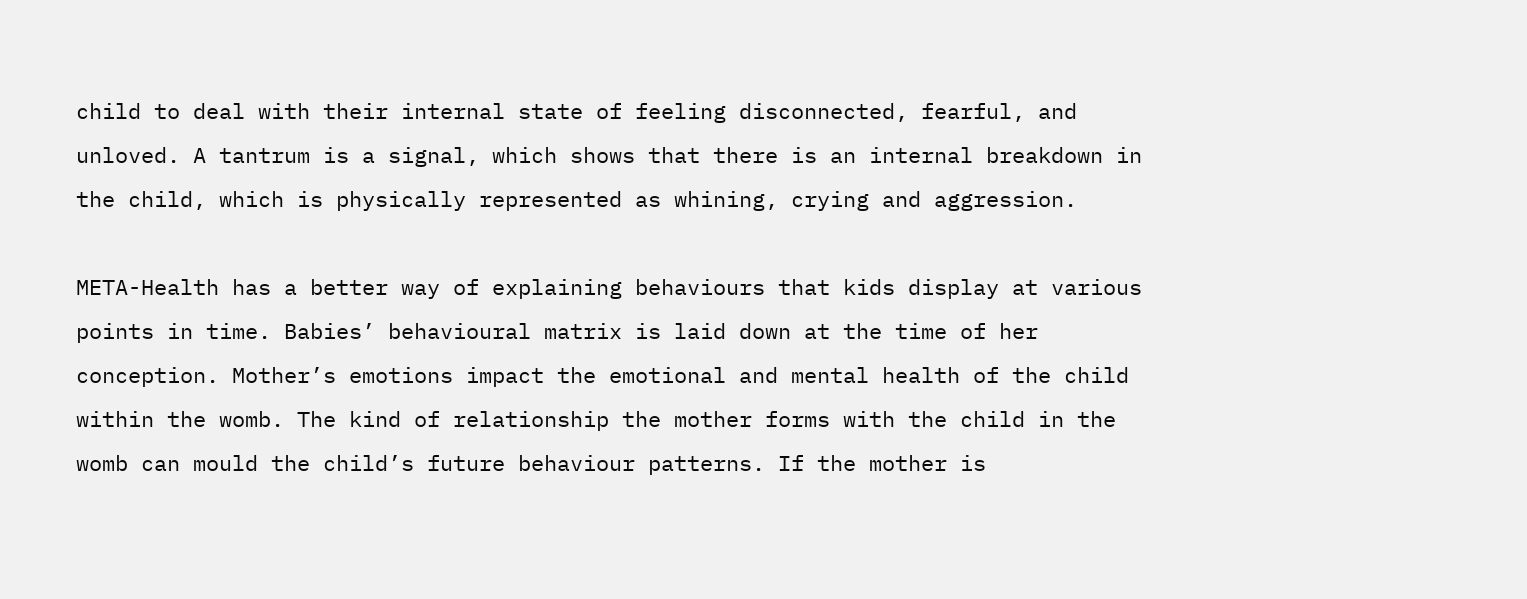child to deal with their internal state of feeling disconnected, fearful, and unloved. A tantrum is a signal, which shows that there is an internal breakdown in the child, which is physically represented as whining, crying and aggression.

META-Health has a better way of explaining behaviours that kids display at various points in time. Babies’ behavioural matrix is laid down at the time of her conception. Mother’s emotions impact the emotional and mental health of the child within the womb. The kind of relationship the mother forms with the child in the womb can mould the child’s future behaviour patterns. If the mother is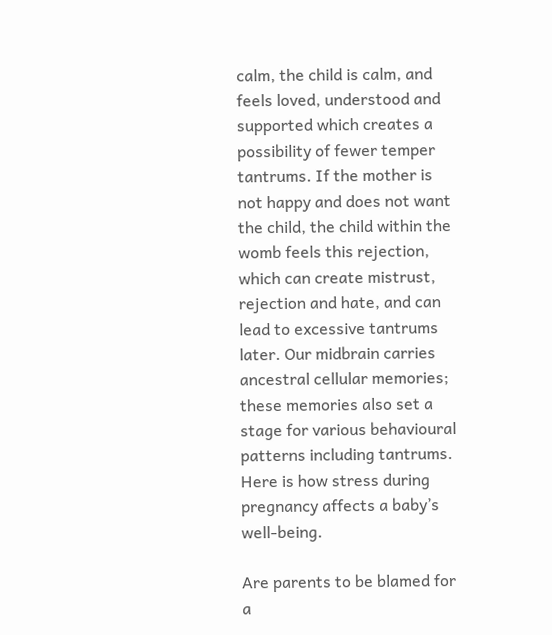calm, the child is calm, and feels loved, understood and supported which creates a possibility of fewer temper tantrums. If the mother is not happy and does not want the child, the child within the womb feels this rejection, which can create mistrust, rejection and hate, and can lead to excessive tantrums later. Our midbrain carries ancestral cellular memories; these memories also set a stage for various behavioural patterns including tantrums. Here is how stress during pregnancy affects a baby’s well-being.

Are parents to be blamed for a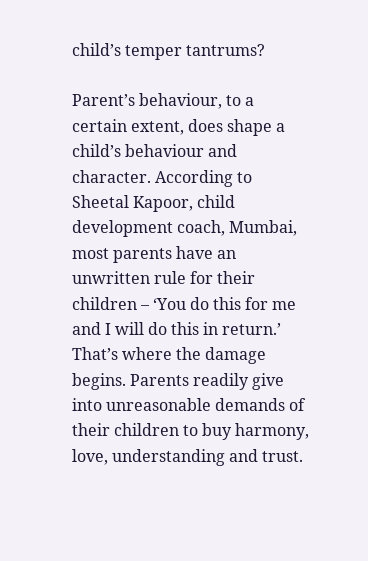child’s temper tantrums?

Parent’s behaviour, to a certain extent, does shape a child’s behaviour and character. According to Sheetal Kapoor, child development coach, Mumbai, most parents have an unwritten rule for their children – ‘You do this for me and I will do this in return.’ That’s where the damage begins. Parents readily give into unreasonable demands of their children to buy harmony, love, understanding and trust.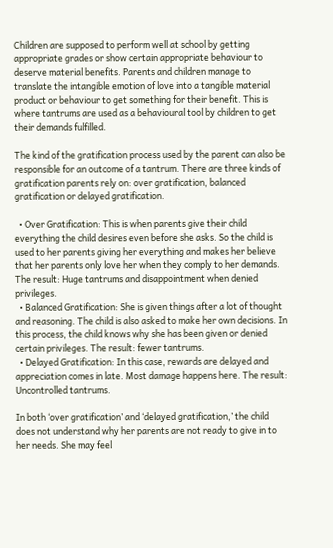Children are supposed to perform well at school by getting appropriate grades or show certain appropriate behaviour to deserve material benefits. Parents and children manage to translate the intangible emotion of love into a tangible material product or behaviour to get something for their benefit. This is where tantrums are used as a behavioural tool by children to get their demands fulfilled.

The kind of the gratification process used by the parent can also be responsible for an outcome of a tantrum. There are three kinds of gratification parents rely on: over gratification, balanced gratification or delayed gratification.

  • Over Gratification: This is when parents give their child everything the child desires even before she asks. So the child is used to her parents giving her everything and makes her believe that her parents only love her when they comply to her demands. The result: Huge tantrums and disappointment when denied privileges.
  • Balanced Gratification: She is given things after a lot of thought and reasoning. The child is also asked to make her own decisions. In this process, the child knows why she has been given or denied certain privileges. The result: fewer tantrums.
  • Delayed Gratification: In this case, rewards are delayed and appreciation comes in late. Most damage happens here. The result: Uncontrolled tantrums.

In both ‘over gratification’ and ‘delayed gratification,’ the child does not understand why her parents are not ready to give in to her needs. She may feel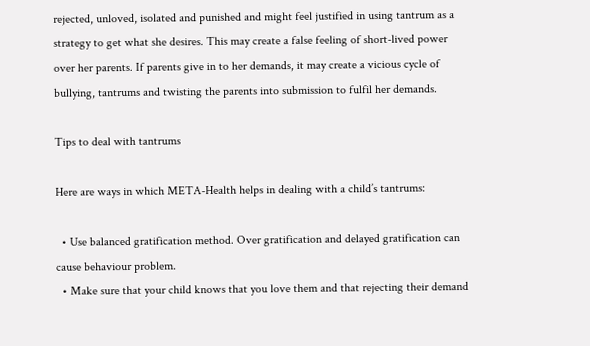rejected, unloved, isolated and punished and might feel justified in using tantrum as a strategy to get what she desires. This may create a false feeling of short-lived power over her parents. If parents give in to her demands, it may create a vicious cycle of bullying, tantrums and twisting the parents into submission to fulfil her demands.

Tips to deal with tantrums

Here are ways in which META-Health helps in dealing with a child’s tantrums:

  • Use balanced gratification method. Over gratification and delayed gratification can cause behaviour problem.
  • Make sure that your child knows that you love them and that rejecting their demand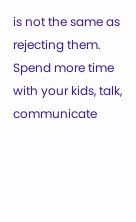is not the same as rejecting them. Spend more time with your kids, talk, communicate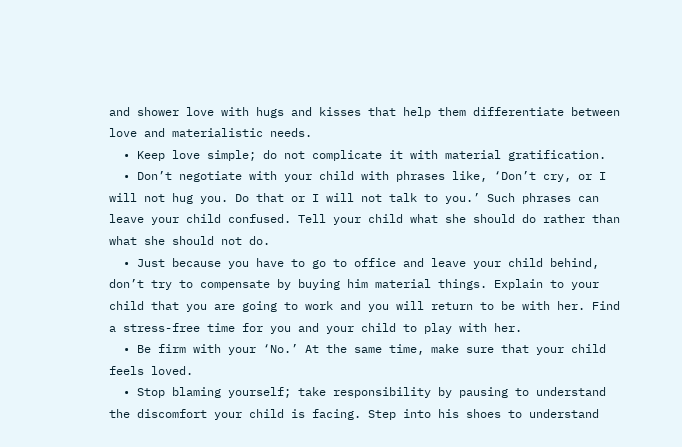and shower love with hugs and kisses that help them differentiate between love and materialistic needs.
  • Keep love simple; do not complicate it with material gratification.
  • Don’t negotiate with your child with phrases like, ‘Don’t cry, or I will not hug you. Do that or I will not talk to you.’ Such phrases can leave your child confused. Tell your child what she should do rather than what she should not do.
  • Just because you have to go to office and leave your child behind, don’t try to compensate by buying him material things. Explain to your child that you are going to work and you will return to be with her. Find a stress-free time for you and your child to play with her.
  • Be firm with your ‘No.’ At the same time, make sure that your child feels loved.
  • Stop blaming yourself; take responsibility by pausing to understand the discomfort your child is facing. Step into his shoes to understand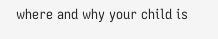where and why your child is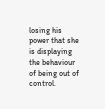losing his power that she is displaying the behaviour of being out of control.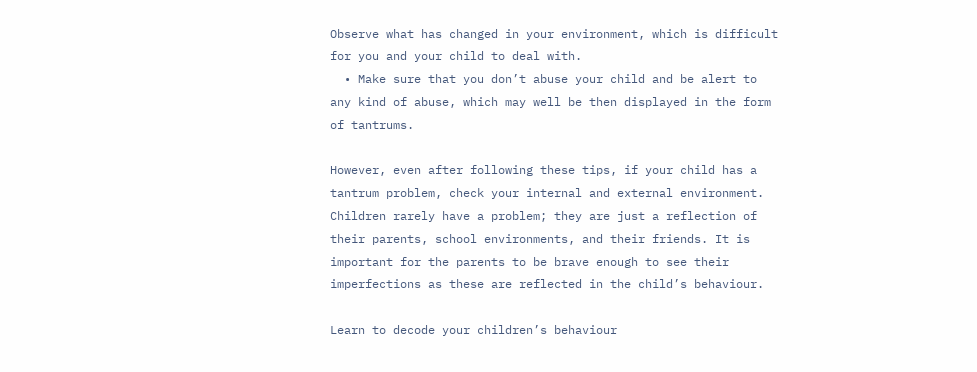Observe what has changed in your environment, which is difficult for you and your child to deal with.
  • Make sure that you don’t abuse your child and be alert to any kind of abuse, which may well be then displayed in the form of tantrums.

However, even after following these tips, if your child has a tantrum problem, check your internal and external environment. Children rarely have a problem; they are just a reflection of their parents, school environments, and their friends. It is important for the parents to be brave enough to see their imperfections as these are reflected in the child’s behaviour.

Learn to decode your children’s behaviour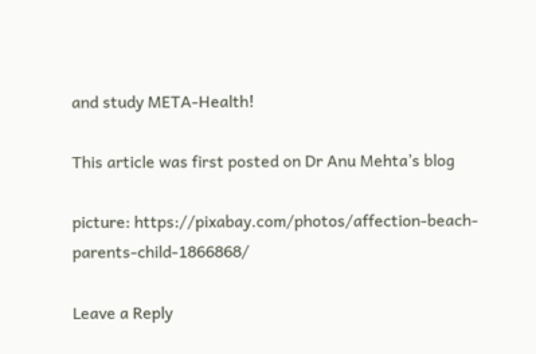and study META-Health!

This article was first posted on Dr Anu Mehta’s blog

picture: https://pixabay.com/photos/affection-beach-parents-child-1866868/

Leave a Reply